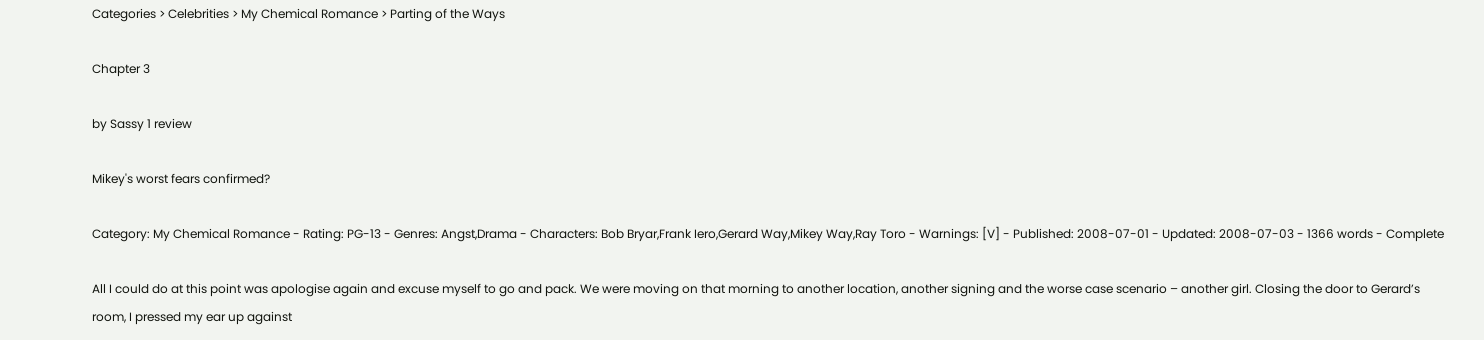Categories > Celebrities > My Chemical Romance > Parting of the Ways

Chapter 3

by Sassy 1 review

Mikey's worst fears confirmed?

Category: My Chemical Romance - Rating: PG-13 - Genres: Angst,Drama - Characters: Bob Bryar,Frank Iero,Gerard Way,Mikey Way,Ray Toro - Warnings: [V] - Published: 2008-07-01 - Updated: 2008-07-03 - 1366 words - Complete

All I could do at this point was apologise again and excuse myself to go and pack. We were moving on that morning to another location, another signing and the worse case scenario – another girl. Closing the door to Gerard’s room, I pressed my ear up against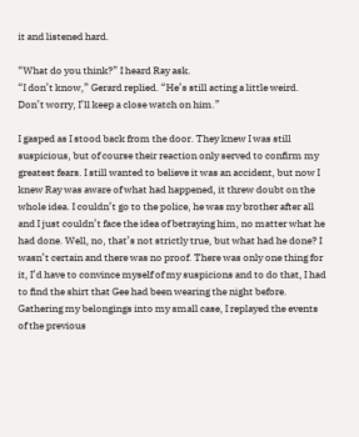it and listened hard.

“What do you think?” I heard Ray ask.
“I don’t know,” Gerard replied. “He’s still acting a little weird. Don’t worry, I’ll keep a close watch on him.”

I gasped as I stood back from the door. They knew I was still suspicious, but of course their reaction only served to confirm my greatest fears. I still wanted to believe it was an accident, but now I knew Ray was aware of what had happened, it threw doubt on the whole idea. I couldn’t go to the police, he was my brother after all and I just couldn’t face the idea of betraying him, no matter what he had done. Well, no, that’s not strictly true, but what had he done? I wasn’t certain and there was no proof. There was only one thing for it, I’d have to convince myself of my suspicions and to do that, I had to find the shirt that Gee had been wearing the night before.
Gathering my belongings into my small case, I replayed the events of the previous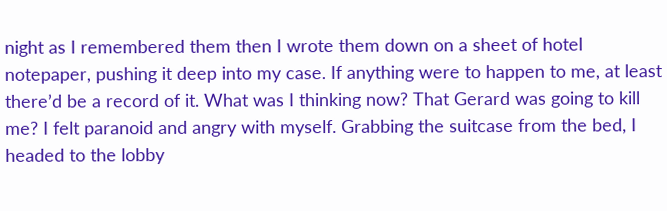night as I remembered them then I wrote them down on a sheet of hotel notepaper, pushing it deep into my case. If anything were to happen to me, at least there’d be a record of it. What was I thinking now? That Gerard was going to kill me? I felt paranoid and angry with myself. Grabbing the suitcase from the bed, I headed to the lobby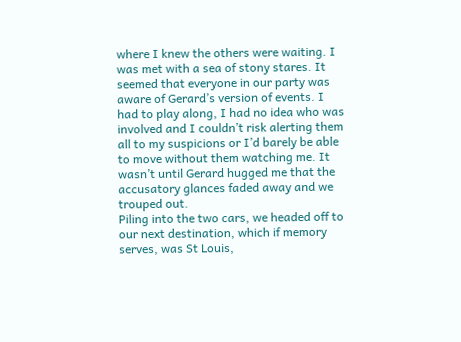where I knew the others were waiting. I was met with a sea of stony stares. It seemed that everyone in our party was aware of Gerard’s version of events. I had to play along, I had no idea who was involved and I couldn’t risk alerting them all to my suspicions or I’d barely be able to move without them watching me. It wasn’t until Gerard hugged me that the accusatory glances faded away and we trouped out.
Piling into the two cars, we headed off to our next destination, which if memory serves, was St Louis,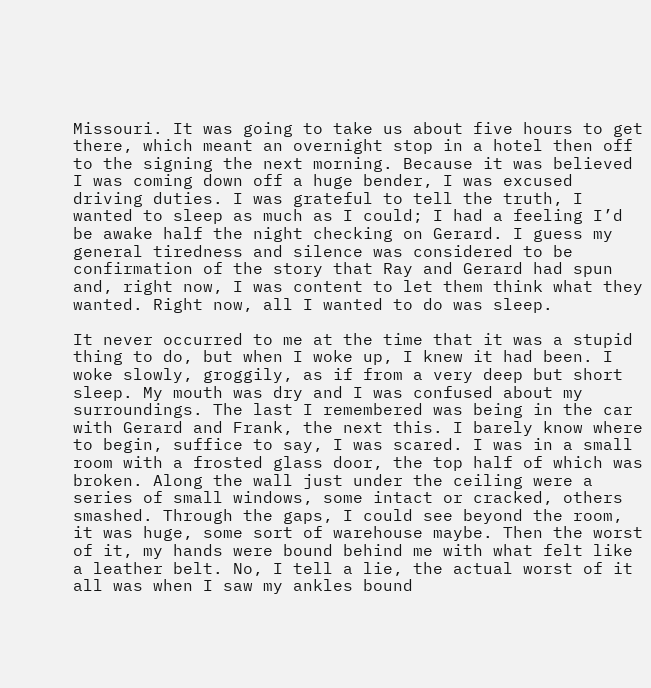Missouri. It was going to take us about five hours to get there, which meant an overnight stop in a hotel then off to the signing the next morning. Because it was believed I was coming down off a huge bender, I was excused driving duties. I was grateful to tell the truth, I wanted to sleep as much as I could; I had a feeling I’d be awake half the night checking on Gerard. I guess my general tiredness and silence was considered to be confirmation of the story that Ray and Gerard had spun and, right now, I was content to let them think what they wanted. Right now, all I wanted to do was sleep.

It never occurred to me at the time that it was a stupid thing to do, but when I woke up, I knew it had been. I woke slowly, groggily, as if from a very deep but short sleep. My mouth was dry and I was confused about my surroundings. The last I remembered was being in the car with Gerard and Frank, the next this. I barely know where to begin, suffice to say, I was scared. I was in a small room with a frosted glass door, the top half of which was broken. Along the wall just under the ceiling were a series of small windows, some intact or cracked, others smashed. Through the gaps, I could see beyond the room, it was huge, some sort of warehouse maybe. Then the worst of it, my hands were bound behind me with what felt like a leather belt. No, I tell a lie, the actual worst of it all was when I saw my ankles bound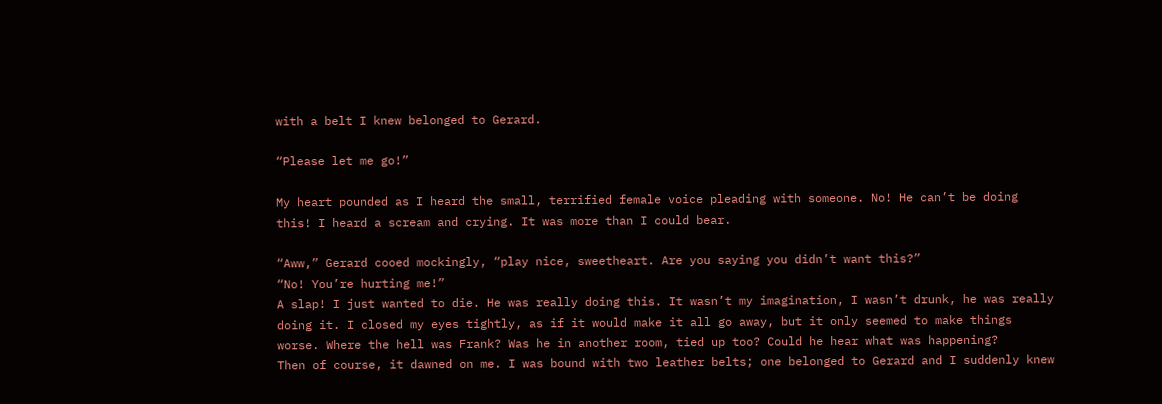with a belt I knew belonged to Gerard.

“Please let me go!”

My heart pounded as I heard the small, terrified female voice pleading with someone. No! He can’t be doing this! I heard a scream and crying. It was more than I could bear.

“Aww,” Gerard cooed mockingly, “play nice, sweetheart. Are you saying you didn’t want this?”
“No! You’re hurting me!”
A slap! I just wanted to die. He was really doing this. It wasn’t my imagination, I wasn’t drunk, he was really doing it. I closed my eyes tightly, as if it would make it all go away, but it only seemed to make things worse. Where the hell was Frank? Was he in another room, tied up too? Could he hear what was happening?
Then of course, it dawned on me. I was bound with two leather belts; one belonged to Gerard and I suddenly knew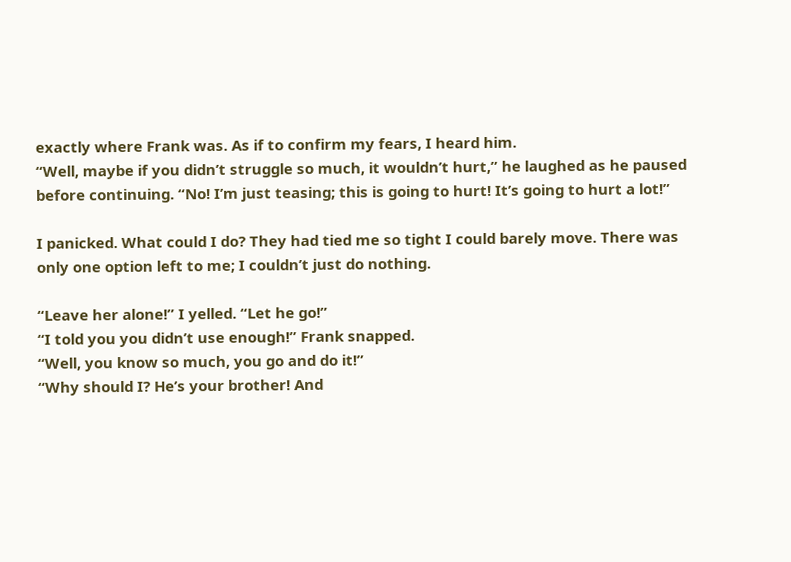exactly where Frank was. As if to confirm my fears, I heard him.
“Well, maybe if you didn’t struggle so much, it wouldn’t hurt,” he laughed as he paused before continuing. “No! I’m just teasing; this is going to hurt! It’s going to hurt a lot!”

I panicked. What could I do? They had tied me so tight I could barely move. There was only one option left to me; I couldn’t just do nothing.

“Leave her alone!” I yelled. “Let he go!”
“I told you you didn’t use enough!” Frank snapped.
“Well, you know so much, you go and do it!”
“Why should I? He’s your brother! And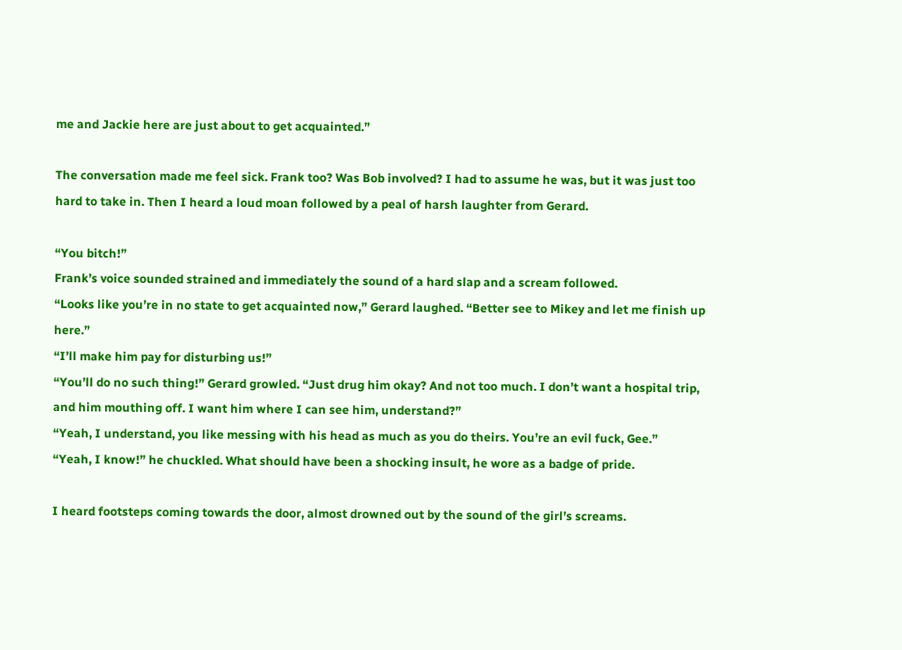me and Jackie here are just about to get acquainted.”

The conversation made me feel sick. Frank too? Was Bob involved? I had to assume he was, but it was just too hard to take in. Then I heard a loud moan followed by a peal of harsh laughter from Gerard.

“You bitch!”
Frank’s voice sounded strained and immediately the sound of a hard slap and a scream followed.
“Looks like you’re in no state to get acquainted now,” Gerard laughed. “Better see to Mikey and let me finish up here.”
“I’ll make him pay for disturbing us!”
“You’ll do no such thing!” Gerard growled. “Just drug him okay? And not too much. I don’t want a hospital trip, and him mouthing off. I want him where I can see him, understand?”
“Yeah, I understand, you like messing with his head as much as you do theirs. You’re an evil fuck, Gee.”
“Yeah, I know!” he chuckled. What should have been a shocking insult, he wore as a badge of pride.

I heard footsteps coming towards the door, almost drowned out by the sound of the girl’s screams.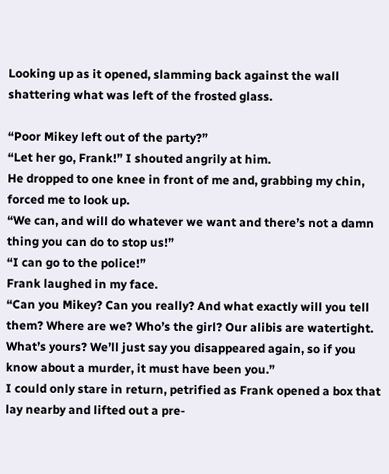Looking up as it opened, slamming back against the wall shattering what was left of the frosted glass.

“Poor Mikey left out of the party?”
“Let her go, Frank!” I shouted angrily at him.
He dropped to one knee in front of me and, grabbing my chin, forced me to look up.
“We can, and will do whatever we want and there’s not a damn thing you can do to stop us!”
“I can go to the police!”
Frank laughed in my face.
“Can you Mikey? Can you really? And what exactly will you tell them? Where are we? Who’s the girl? Our alibis are watertight. What’s yours? We’ll just say you disappeared again, so if you know about a murder, it must have been you.”
I could only stare in return, petrified as Frank opened a box that lay nearby and lifted out a pre-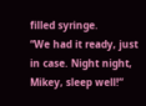filled syringe.
“We had it ready, just in case. Night night, Mikey, sleep well!”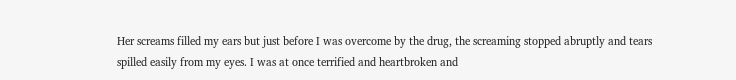Her screams filled my ears but just before I was overcome by the drug, the screaming stopped abruptly and tears spilled easily from my eyes. I was at once terrified and heartbroken and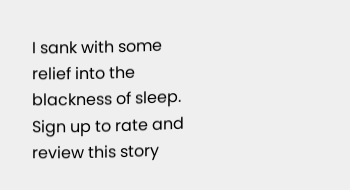I sank with some relief into the blackness of sleep.
Sign up to rate and review this story